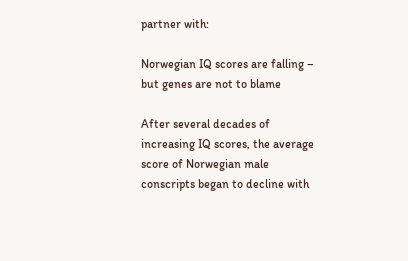partner with:

Norwegian IQ scores are falling – but genes are not to blame

After several decades of increasing IQ scores, the average score of Norwegian male conscripts began to decline with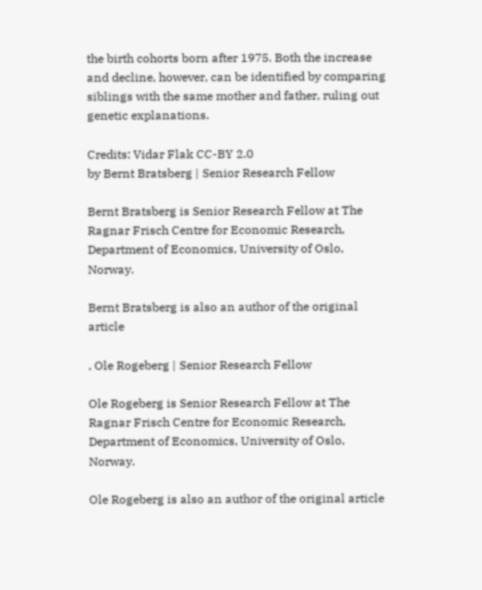the birth cohorts born after 1975. Both the increase and decline, however, can be identified by comparing siblings with the same mother and father, ruling out genetic explanations.

Credits: Vidar Flak CC-BY 2.0
by Bernt Bratsberg | Senior Research Fellow

Bernt Bratsberg is Senior Research Fellow at The Ragnar Frisch Centre for Economic Research, Department of Economics, University of Oslo, Norway.

Bernt Bratsberg is also an author of the original article

, Ole Rogeberg | Senior Research Fellow

Ole Rogeberg is Senior Research Fellow at The Ragnar Frisch Centre for Economic Research, Department of Economics, University of Oslo, Norway.

Ole Rogeberg is also an author of the original article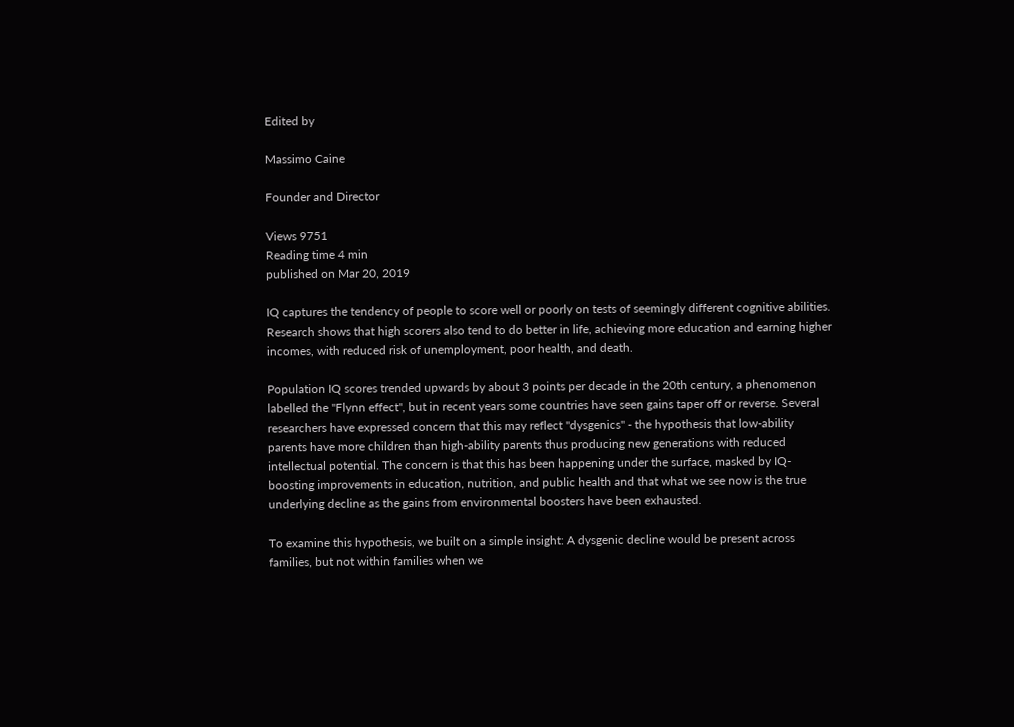Edited by

Massimo Caine

Founder and Director

Views 9751
Reading time 4 min
published on Mar 20, 2019

IQ captures the tendency of people to score well or poorly on tests of seemingly different cognitive abilities. Research shows that high scorers also tend to do better in life, achieving more education and earning higher incomes, with reduced risk of unemployment, poor health, and death.

Population IQ scores trended upwards by about 3 points per decade in the 20th century, a phenomenon labelled the "Flynn effect", but in recent years some countries have seen gains taper off or reverse. Several researchers have expressed concern that this may reflect "dysgenics" - the hypothesis that low-ability parents have more children than high-ability parents thus producing new generations with reduced intellectual potential. The concern is that this has been happening under the surface, masked by IQ-boosting improvements in education, nutrition, and public health and that what we see now is the true underlying decline as the gains from environmental boosters have been exhausted.

To examine this hypothesis, we built on a simple insight: A dysgenic decline would be present across families, but not within families when we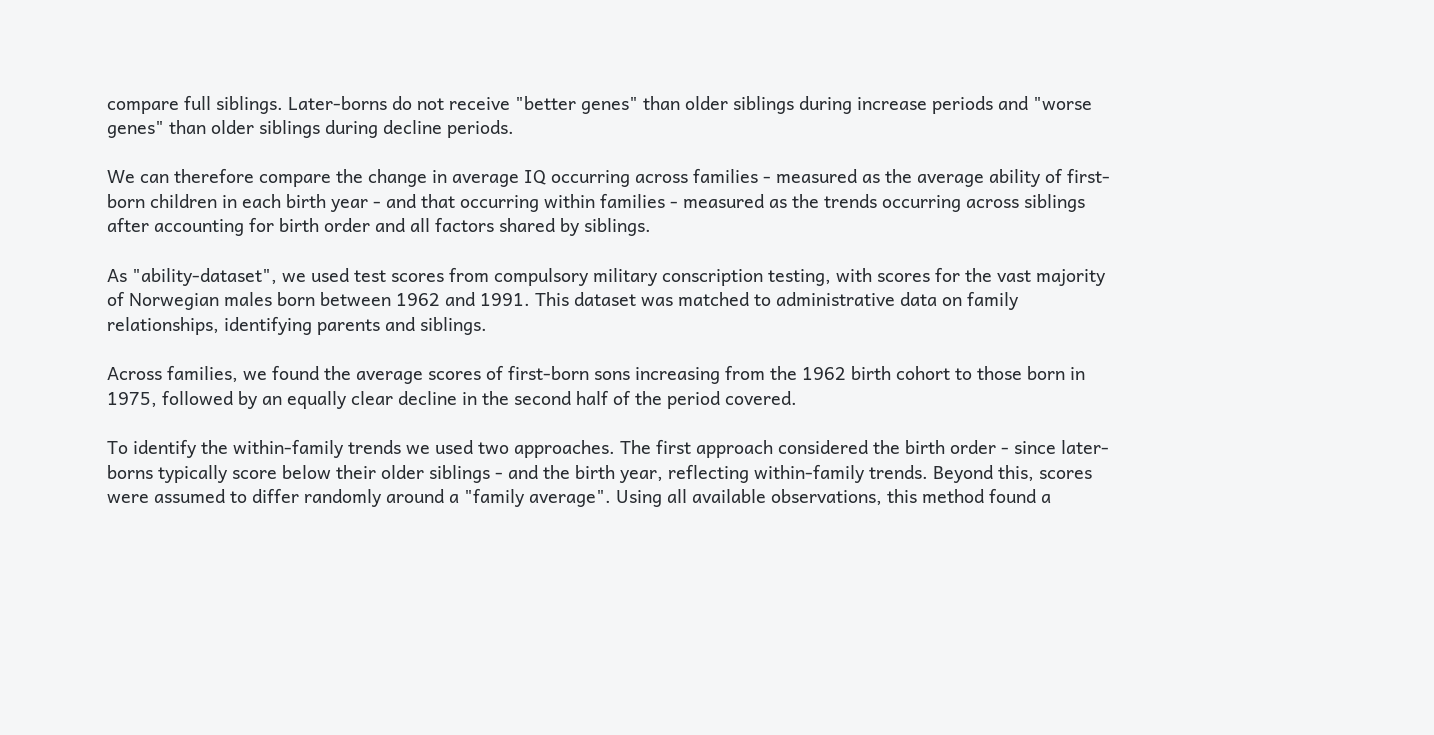compare full siblings. Later-borns do not receive "better genes" than older siblings during increase periods and "worse genes" than older siblings during decline periods.

We can therefore compare the change in average IQ occurring across families - measured as the average ability of first-born children in each birth year - and that occurring within families - measured as the trends occurring across siblings after accounting for birth order and all factors shared by siblings.

As "ability-dataset", we used test scores from compulsory military conscription testing, with scores for the vast majority of Norwegian males born between 1962 and 1991. This dataset was matched to administrative data on family relationships, identifying parents and siblings.

Across families, we found the average scores of first-born sons increasing from the 1962 birth cohort to those born in 1975, followed by an equally clear decline in the second half of the period covered.

To identify the within-family trends we used two approaches. The first approach considered the birth order - since later-borns typically score below their older siblings - and the birth year, reflecting within-family trends. Beyond this, scores were assumed to differ randomly around a "family average". Using all available observations, this method found a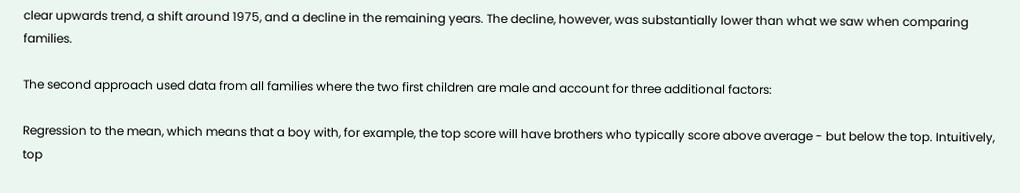clear upwards trend, a shift around 1975, and a decline in the remaining years. The decline, however, was substantially lower than what we saw when comparing families.

The second approach used data from all families where the two first children are male and account for three additional factors:

Regression to the mean, which means that a boy with, for example, the top score will have brothers who typically score above average - but below the top. Intuitively, top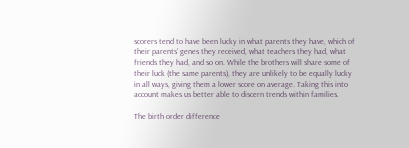scorers tend to have been lucky in what parents they have, which of their parents' genes they received, what teachers they had, what friends they had, and so on. While the brothers will share some of their luck (the same parents), they are unlikely to be equally lucky in all ways, giving them a lower score on average. Taking this into account makes us better able to discern trends within families.

The birth order difference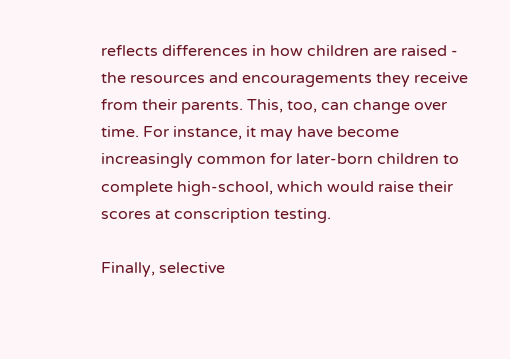reflects differences in how children are raised - the resources and encouragements they receive from their parents. This, too, can change over time. For instance, it may have become increasingly common for later-born children to complete high-school, which would raise their scores at conscription testing.

Finally, selective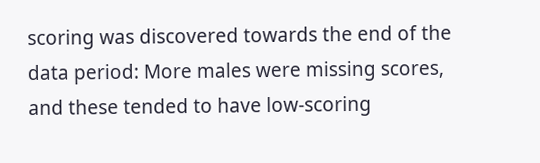scoring was discovered towards the end of the data period: More males were missing scores, and these tended to have low-scoring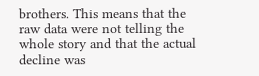brothers. This means that the raw data were not telling the whole story and that the actual decline was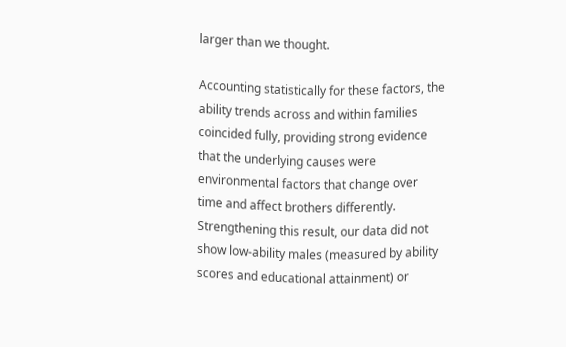larger than we thought.

Accounting statistically for these factors, the ability trends across and within families coincided fully, providing strong evidence that the underlying causes were environmental factors that change over time and affect brothers differently. Strengthening this result, our data did not show low-ability males (measured by ability scores and educational attainment) or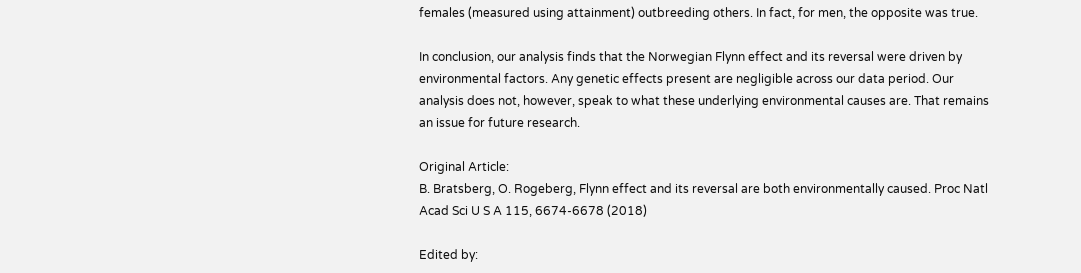females (measured using attainment) outbreeding others. In fact, for men, the opposite was true.

In conclusion, our analysis finds that the Norwegian Flynn effect and its reversal were driven by environmental factors. Any genetic effects present are negligible across our data period. Our analysis does not, however, speak to what these underlying environmental causes are. That remains an issue for future research.

Original Article:
B. Bratsberg, O. Rogeberg, Flynn effect and its reversal are both environmentally caused. Proc Natl Acad Sci U S A 115, 6674-6678 (2018)

Edited by: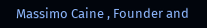Massimo Caine , Founder and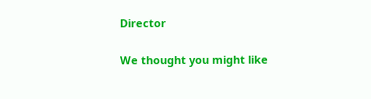Director

We thought you might like